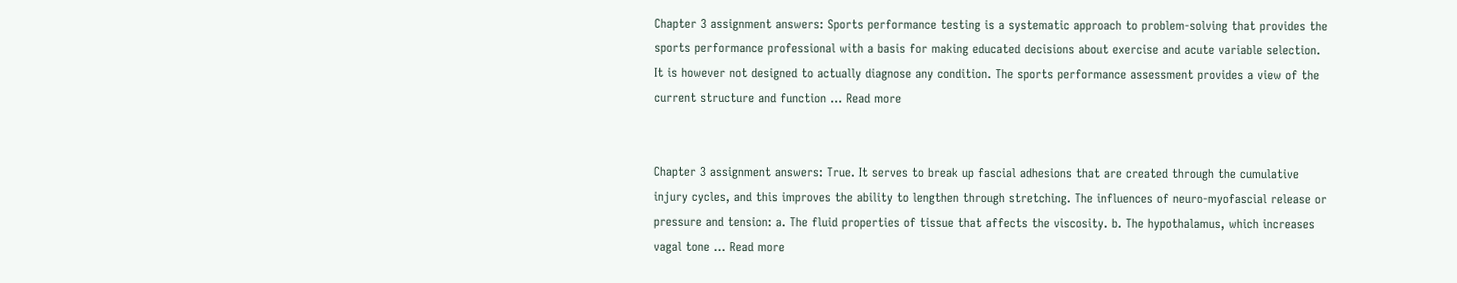Chapter 3 assignment answers: Sports performance testing is a systematic approach to problem-solving that provides the sports performance professional with a basis for making educated decisions about exercise and acute variable selection. It is however not designed to actually diagnose any condition. The sports performance assessment provides a view of the current structure and function … Read more


Chapter 3 assignment answers: True. It serves to break up fascial adhesions that are created through the cumulative injury cycles, and this improves the ability to lengthen through stretching. The influences of neuro-myofascial release or pressure and tension: a. The fluid properties of tissue that affects the viscosity. b. The hypothalamus, which increases vagal tone … Read more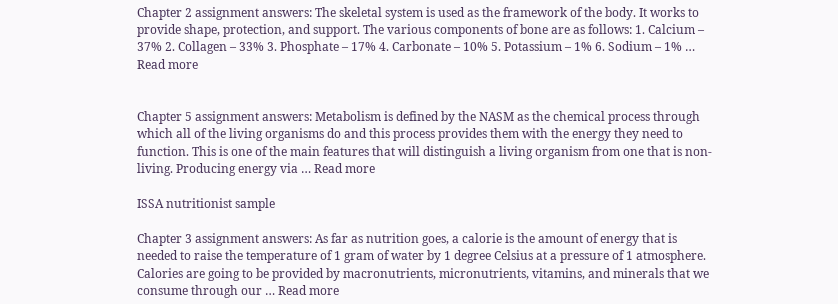Chapter 2 assignment answers: The skeletal system is used as the framework of the body. It works to provide shape, protection, and support. The various components of bone are as follows: 1. Calcium – 37% 2. Collagen – 33% 3. Phosphate – 17% 4. Carbonate – 10% 5. Potassium – 1% 6. Sodium – 1% … Read more


Chapter 5 assignment answers: Metabolism is defined by the NASM as the chemical process through which all of the living organisms do and this process provides them with the energy they need to function. This is one of the main features that will distinguish a living organism from one that is non-living. Producing energy via … Read more

ISSA nutritionist sample

Chapter 3 assignment answers: As far as nutrition goes, a calorie is the amount of energy that is needed to raise the temperature of 1 gram of water by 1 degree Celsius at a pressure of 1 atmosphere. Calories are going to be provided by macronutrients, micronutrients, vitamins, and minerals that we consume through our … Read more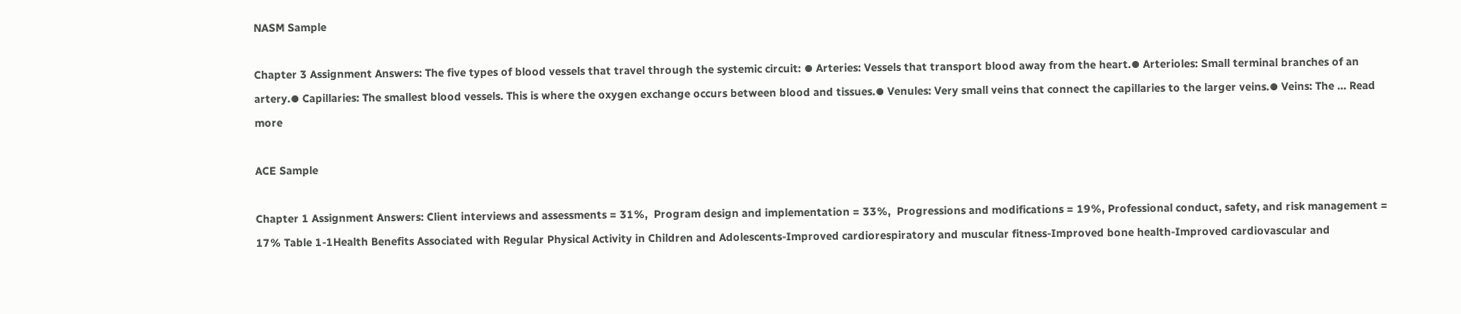NASM Sample

Chapter 3 Assignment Answers: The five types of blood vessels that travel through the systemic circuit: ⦁ Arteries: Vessels that transport blood away from the heart.⦁ Arterioles: Small terminal branches of an artery.⦁ Capillaries: The smallest blood vessels. This is where the oxygen exchange occurs between blood and tissues.⦁ Venules: Very small veins that connect the capillaries to the larger veins.⦁ Veins: The … Read more

ACE Sample

Chapter 1 Assignment Answers: Client interviews and assessments = 31%,  Program design and implementation = 33%,  Progressions and modifications = 19%, Professional conduct, safety, and risk management = 17% Table 1-1Health Benefits Associated with Regular Physical Activity in Children and Adolescents-Improved cardiorespiratory and muscular fitness-Improved bone health-Improved cardiovascular and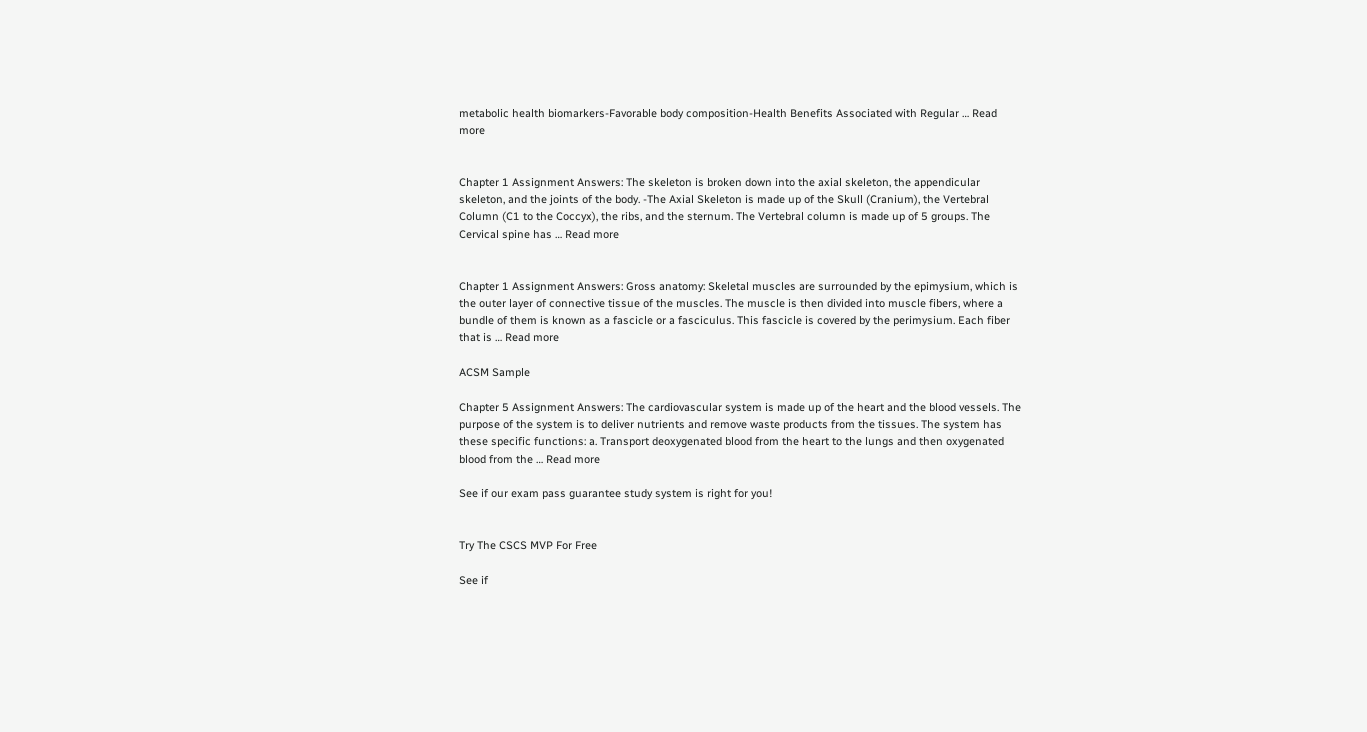metabolic health biomarkers-Favorable body composition-Health Benefits Associated with Regular … Read more


Chapter 1 Assignment Answers: The skeleton is broken down into the axial skeleton, the appendicular skeleton, and the joints of the body. -The Axial Skeleton is made up of the Skull (Cranium), the Vertebral Column (C1 to the Coccyx), the ribs, and the sternum. The Vertebral column is made up of 5 groups. The Cervical spine has … Read more


Chapter 1 Assignment Answers: Gross anatomy: Skeletal muscles are surrounded by the epimysium, which is the outer layer of connective tissue of the muscles. The muscle is then divided into muscle fibers, where a bundle of them is known as a fascicle or a fasciculus. This fascicle is covered by the perimysium. Each fiber that is … Read more

ACSM Sample

Chapter 5 Assignment Answers: The cardiovascular system is made up of the heart and the blood vessels. The purpose of the system is to deliver nutrients and remove waste products from the tissues. The system has these specific functions: a. Transport deoxygenated blood from the heart to the lungs and then oxygenated blood from the … Read more

See if our exam pass guarantee study system is right for you!


Try The CSCS MVP For Free

See if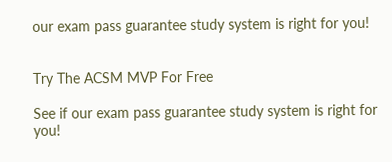our exam pass guarantee study system is right for you!


Try The ACSM MVP For Free

See if our exam pass guarantee study system is right for you!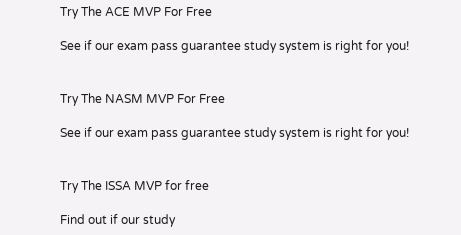Try The ACE MVP For Free

See if our exam pass guarantee study system is right for you!


Try The NASM MVP For Free

See if our exam pass guarantee study system is right for you!


Try The ISSA MVP for free

Find out if our study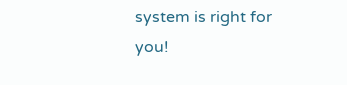system is right for you!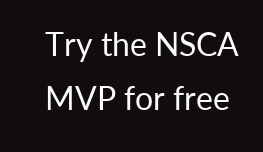Try the NSCA MVP for free